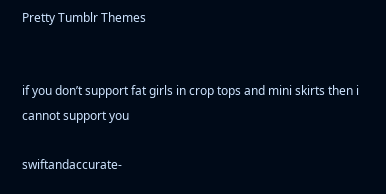Pretty Tumblr Themes


if you don’t support fat girls in crop tops and mini skirts then i cannot support you

swiftandaccurate-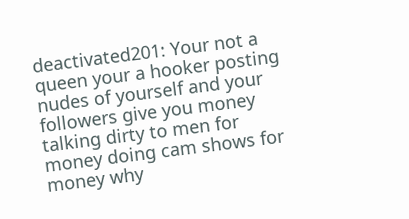deactivated201: Your not a queen your a hooker posting nudes of yourself and your followers give you money talking dirty to men for money doing cam shows for money why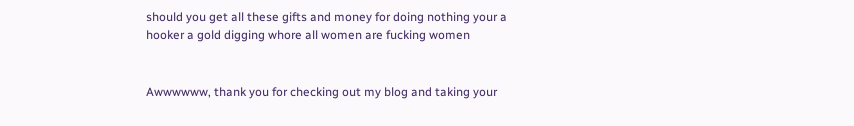should you get all these gifts and money for doing nothing your a hooker a gold digging whore all women are fucking women


Awwwwww, thank you for checking out my blog and taking your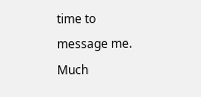time to message me. Much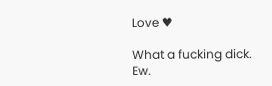Love ♥

What a fucking dick. Ew.